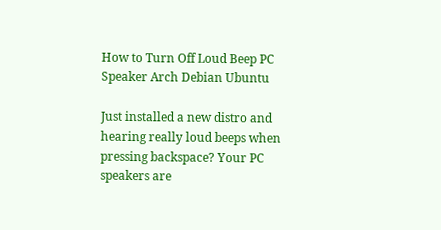How to Turn Off Loud Beep PC Speaker Arch Debian Ubuntu

Just installed a new distro and hearing really loud beeps when pressing backspace? Your PC speakers are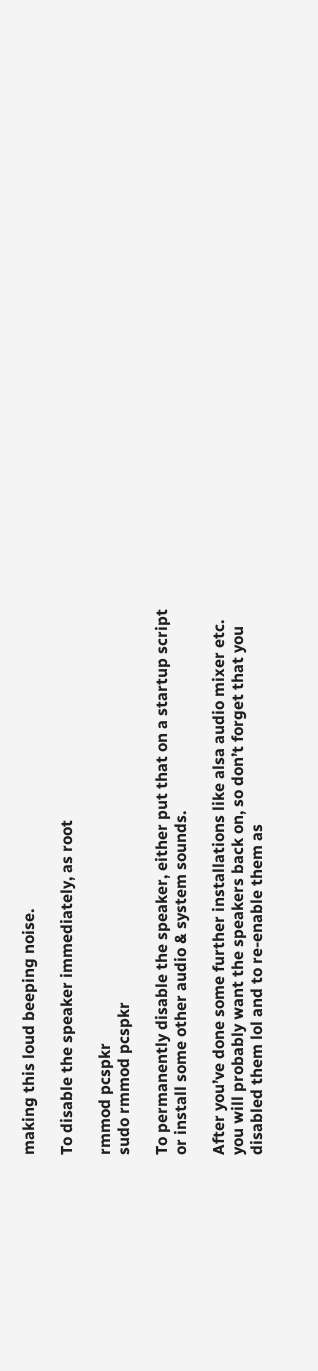making this loud beeping noise.

To disable the speaker immediately, as root

rmmod pcspkr
sudo rmmod pcspkr

To permanently disable the speaker, either put that on a startup script or install some other audio & system sounds.

After you’ve done some further installations like alsa audio mixer etc. you will probably want the speakers back on, so don’t forget that you disabled them lol and to re-enable them as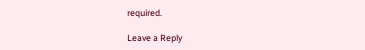required.

Leave a Reply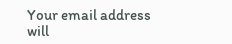Your email address will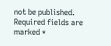not be published. Required fields are marked *